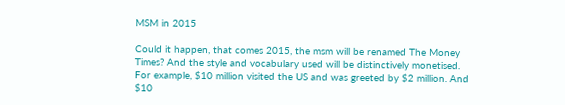MSM in 2015

Could it happen, that comes 2015, the msm will be renamed The Money Times? And the style and vocabulary used will be distinctively monetised. For example, $10 million visited the US and was greeted by $2 million. And $10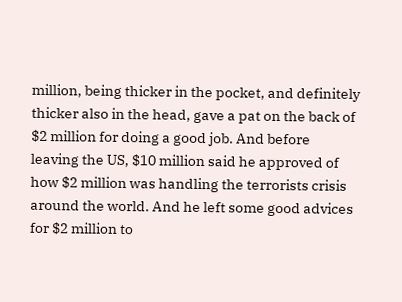million, being thicker in the pocket, and definitely thicker also in the head, gave a pat on the back of $2 million for doing a good job. And before leaving the US, $10 million said he approved of how $2 million was handling the terrorists crisis around the world. And he left some good advices for $2 million to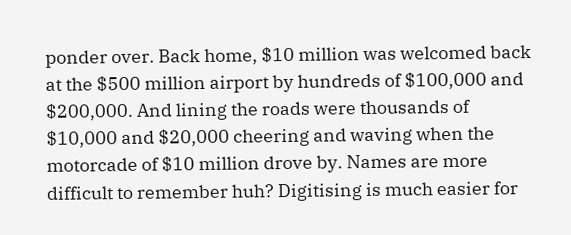ponder over. Back home, $10 million was welcomed back at the $500 million airport by hundreds of $100,000 and $200,000. And lining the roads were thousands of $10,000 and $20,000 cheering and waving when the motorcade of $10 million drove by. Names are more difficult to remember huh? Digitising is much easier for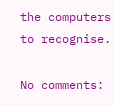the computers to recognise.

No comments: